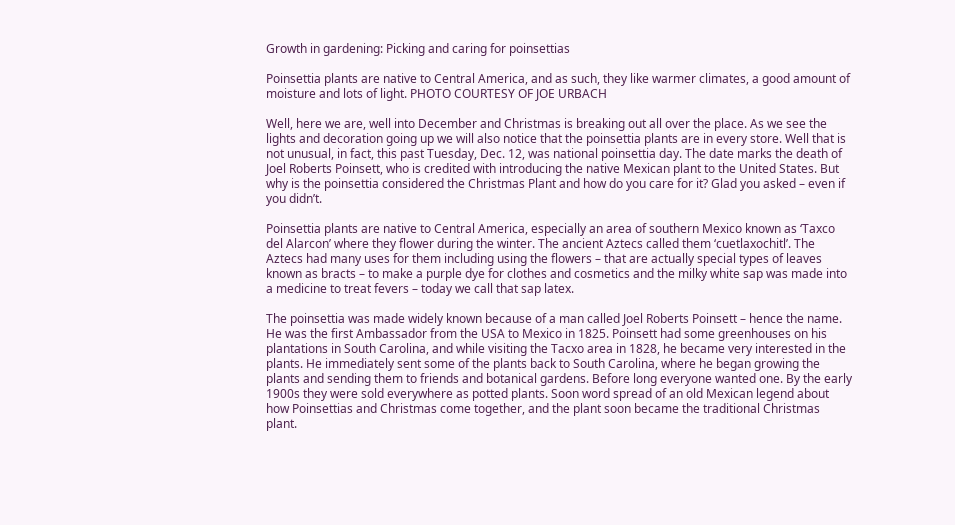Growth in gardening: Picking and caring for poinsettias

Poinsettia plants are native to Central America, and as such, they like warmer climates, a good amount of moisture and lots of light. PHOTO COURTESY OF JOE URBACH

Well, here we are, well into December and Christmas is breaking out all over the place. As we see the lights and decoration going up we will also notice that the poinsettia plants are in every store. Well that is not unusual, in fact, this past Tuesday, Dec. 12, was national poinsettia day. The date marks the death of Joel Roberts Poinsett, who is credited with introducing the native Mexican plant to the United States. But why is the poinsettia considered the Christmas Plant and how do you care for it? Glad you asked – even if you didn’t.

Poinsettia plants are native to Central America, especially an area of southern Mexico known as ‘Taxco del Alarcon’ where they flower during the winter. The ancient Aztecs called them ‘cuetlaxochitl’. The Aztecs had many uses for them including using the flowers – that are actually special types of leaves known as bracts – to make a purple dye for clothes and cosmetics and the milky white sap was made into a medicine to treat fevers – today we call that sap latex.

The poinsettia was made widely known because of a man called Joel Roberts Poinsett – hence the name. He was the first Ambassador from the USA to Mexico in 1825. Poinsett had some greenhouses on his plantations in South Carolina, and while visiting the Tacxo area in 1828, he became very interested in the plants. He immediately sent some of the plants back to South Carolina, where he began growing the plants and sending them to friends and botanical gardens. Before long everyone wanted one. By the early 1900s they were sold everywhere as potted plants. Soon word spread of an old Mexican legend about how Poinsettias and Christmas come together, and the plant soon became the traditional Christmas plant.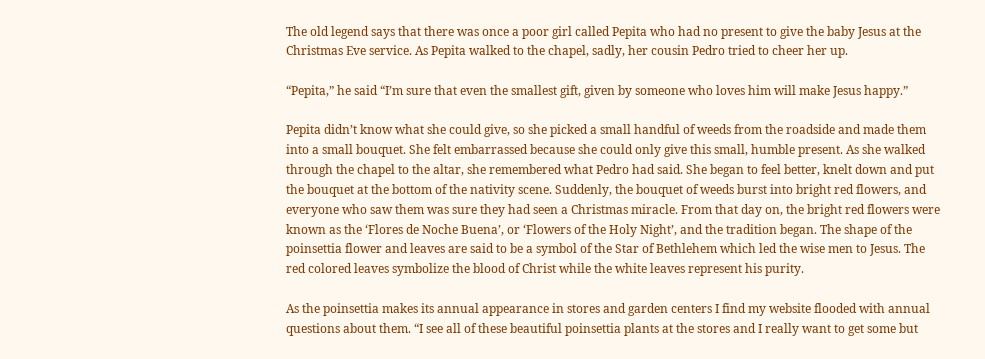The old legend says that there was once a poor girl called Pepita who had no present to give the baby Jesus at the Christmas Eve service. As Pepita walked to the chapel, sadly, her cousin Pedro tried to cheer her up.

“Pepita,” he said “I’m sure that even the smallest gift, given by someone who loves him will make Jesus happy.”

Pepita didn’t know what she could give, so she picked a small handful of weeds from the roadside and made them into a small bouquet. She felt embarrassed because she could only give this small, humble present. As she walked through the chapel to the altar, she remembered what Pedro had said. She began to feel better, knelt down and put the bouquet at the bottom of the nativity scene. Suddenly, the bouquet of weeds burst into bright red flowers, and everyone who saw them was sure they had seen a Christmas miracle. From that day on, the bright red flowers were known as the ‘Flores de Noche Buena’, or ‘Flowers of the Holy Night’, and the tradition began. The shape of the poinsettia flower and leaves are said to be a symbol of the Star of Bethlehem which led the wise men to Jesus. The red colored leaves symbolize the blood of Christ while the white leaves represent his purity.

As the poinsettia makes its annual appearance in stores and garden centers I find my website flooded with annual questions about them. “I see all of these beautiful poinsettia plants at the stores and I really want to get some but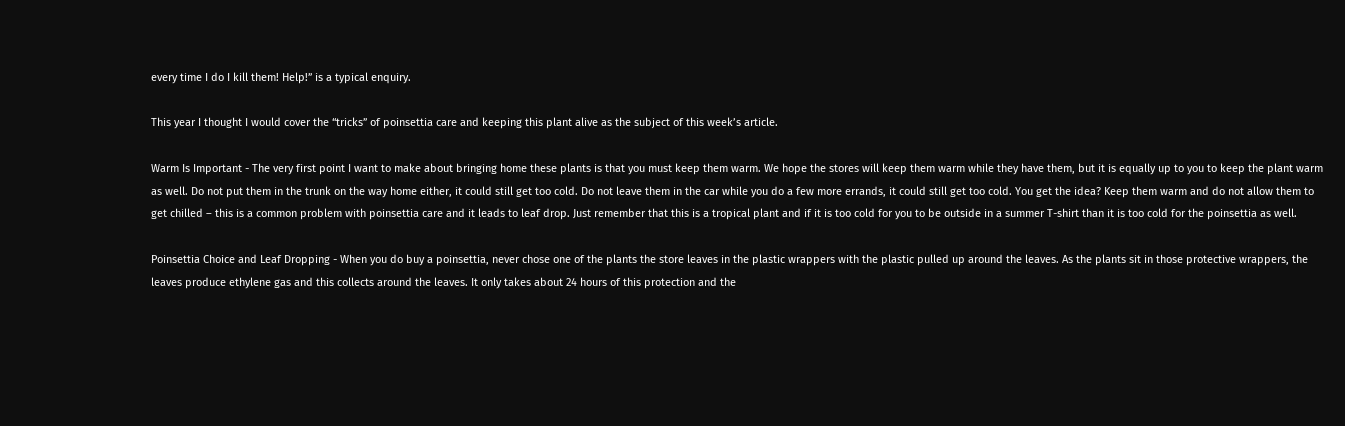every time I do I kill them! Help!” is a typical enquiry.

This year I thought I would cover the “tricks” of poinsettia care and keeping this plant alive as the subject of this week’s article.

Warm Is Important - The very first point I want to make about bringing home these plants is that you must keep them warm. We hope the stores will keep them warm while they have them, but it is equally up to you to keep the plant warm as well. Do not put them in the trunk on the way home either, it could still get too cold. Do not leave them in the car while you do a few more errands, it could still get too cold. You get the idea? Keep them warm and do not allow them to get chilled – this is a common problem with poinsettia care and it leads to leaf drop. Just remember that this is a tropical plant and if it is too cold for you to be outside in a summer T-shirt than it is too cold for the poinsettia as well.

Poinsettia Choice and Leaf Dropping - When you do buy a poinsettia, never chose one of the plants the store leaves in the plastic wrappers with the plastic pulled up around the leaves. As the plants sit in those protective wrappers, the leaves produce ethylene gas and this collects around the leaves. It only takes about 24 hours of this protection and the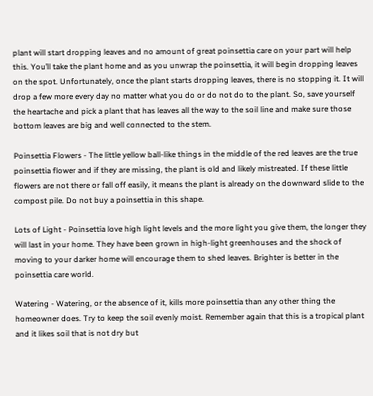plant will start dropping leaves and no amount of great poinsettia care on your part will help this. You’ll take the plant home and as you unwrap the poinsettia, it will begin dropping leaves on the spot. Unfortunately, once the plant starts dropping leaves, there is no stopping it. It will drop a few more every day no matter what you do or do not do to the plant. So, save yourself the heartache and pick a plant that has leaves all the way to the soil line and make sure those bottom leaves are big and well connected to the stem.

Poinsettia Flowers - The little yellow ball-like things in the middle of the red leaves are the true poinsettia flower and if they are missing, the plant is old and likely mistreated. If these little flowers are not there or fall off easily, it means the plant is already on the downward slide to the compost pile. Do not buy a poinsettia in this shape.

Lots of Light - Poinsettia love high light levels and the more light you give them, the longer they will last in your home. They have been grown in high-light greenhouses and the shock of moving to your darker home will encourage them to shed leaves. Brighter is better in the poinsettia care world.

Watering - Watering, or the absence of it, kills more poinsettia than any other thing the homeowner does. Try to keep the soil evenly moist. Remember again that this is a tropical plant and it likes soil that is not dry but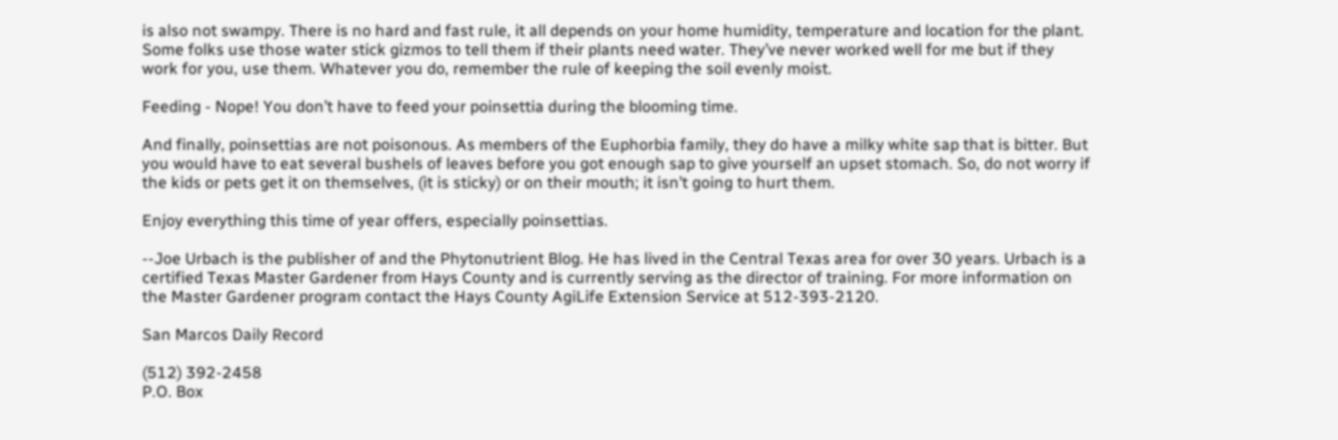is also not swampy. There is no hard and fast rule, it all depends on your home humidity, temperature and location for the plant. Some folks use those water stick gizmos to tell them if their plants need water. They’ve never worked well for me but if they work for you, use them. Whatever you do, remember the rule of keeping the soil evenly moist.

Feeding - Nope! You don’t have to feed your poinsettia during the blooming time.

And finally, poinsettias are not poisonous. As members of the Euphorbia family, they do have a milky white sap that is bitter. But you would have to eat several bushels of leaves before you got enough sap to give yourself an upset stomach. So, do not worry if the kids or pets get it on themselves, (it is sticky) or on their mouth; it isn’t going to hurt them.

Enjoy everything this time of year offers, especially poinsettias.

--Joe Urbach is the publisher of and the Phytonutrient Blog. He has lived in the Central Texas area for over 30 years. Urbach is a certified Texas Master Gardener from Hays County and is currently serving as the director of training. For more information on the Master Gardener program contact the Hays County AgiLife Extension Service at 512-393-2120.

San Marcos Daily Record

(512) 392-2458
P.O. Box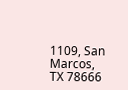1109, San Marcos, TX 78666